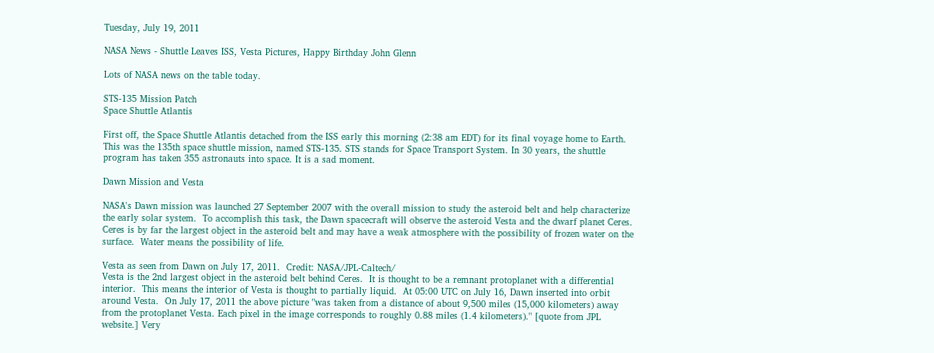Tuesday, July 19, 2011

NASA News - Shuttle Leaves ISS, Vesta Pictures, Happy Birthday John Glenn

Lots of NASA news on the table today.

STS-135 Mission Patch
Space Shuttle Atlantis

First off, the Space Shuttle Atlantis detached from the ISS early this morning (2:38 am EDT) for its final voyage home to Earth. This was the 135th space shuttle mission, named STS-135. STS stands for Space Transport System. In 30 years, the shuttle program has taken 355 astronauts into space. It is a sad moment.

Dawn Mission and Vesta

NASA's Dawn mission was launched 27 September 2007 with the overall mission to study the asteroid belt and help characterize the early solar system.  To accomplish this task, the Dawn spacecraft will observe the asteroid Vesta and the dwarf planet Ceres.  Ceres is by far the largest object in the asteroid belt and may have a weak atmosphere with the possibility of frozen water on the surface.  Water means the possibility of life.

Vesta as seen from Dawn on July 17, 2011.  Credit: NASA/JPL-Caltech/
Vesta is the 2nd largest object in the asteroid belt behind Ceres.  It is thought to be a remnant protoplanet with a differential interior.  This means the interior of Vesta is thought to partially liquid.  At 05:00 UTC on July 16, Dawn inserted into orbit around Vesta.  On July 17, 2011 the above picture "was taken from a distance of about 9,500 miles (15,000 kilometers) away from the protoplanet Vesta. Each pixel in the image corresponds to roughly 0.88 miles (1.4 kilometers)." [quote from JPL website.] Very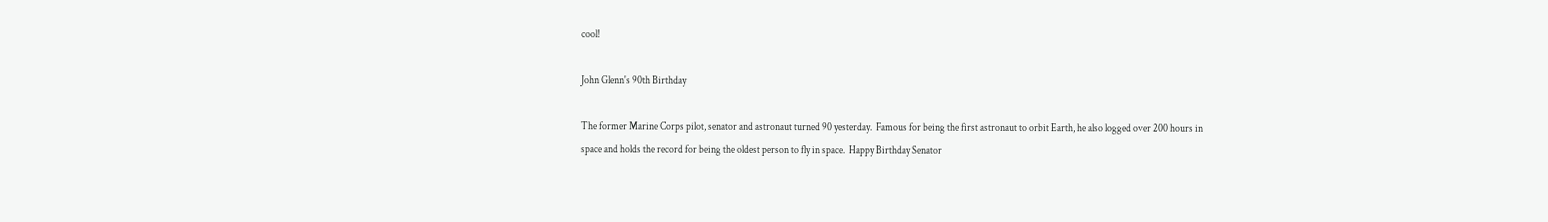cool!

John Glenn's 90th Birthday

The former Marine Corps pilot, senator and astronaut turned 90 yesterday.  Famous for being the first astronaut to orbit Earth, he also logged over 200 hours in space and holds the record for being the oldest person to fly in space.  Happy Birthday Senator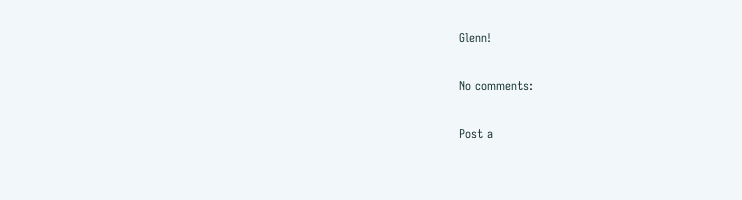Glenn!

No comments:

Post a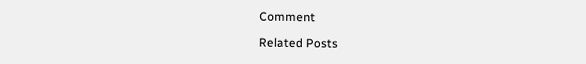Comment

Related Posts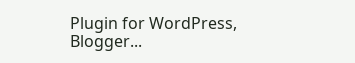Plugin for WordPress, Blogger...